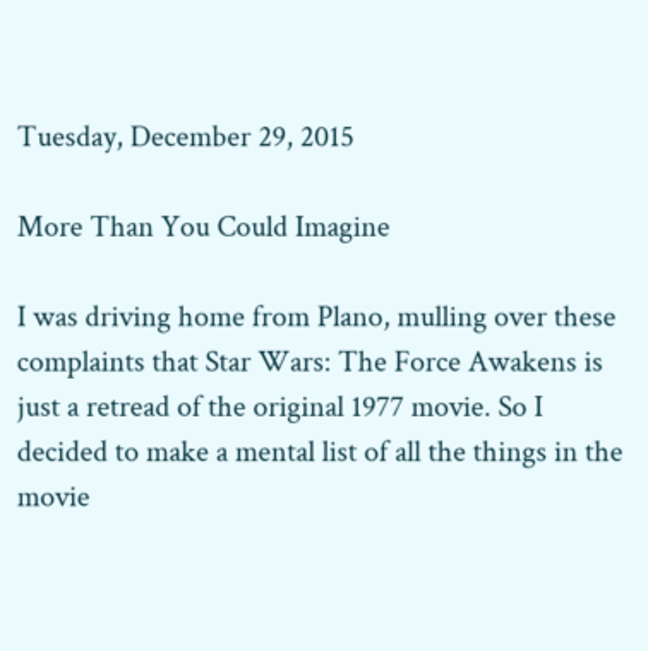Tuesday, December 29, 2015

More Than You Could Imagine

I was driving home from Plano, mulling over these complaints that Star Wars: The Force Awakens is just a retread of the original 1977 movie. So I decided to make a mental list of all the things in the movie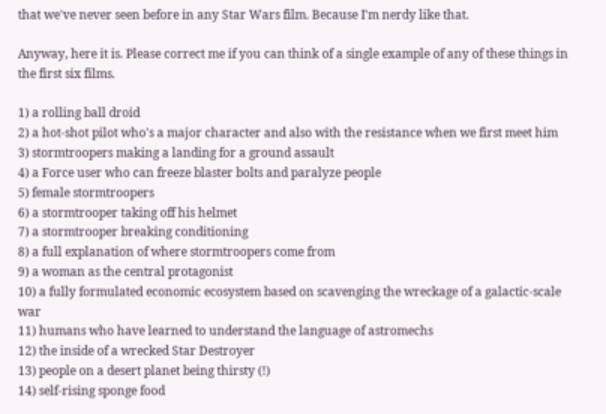that we've never seen before in any Star Wars film. Because I'm nerdy like that.

Anyway, here it is. Please correct me if you can think of a single example of any of these things in the first six films.

1) a rolling ball droid
2) a hot-shot pilot who's a major character and also with the resistance when we first meet him
3) stormtroopers making a landing for a ground assault
4) a Force user who can freeze blaster bolts and paralyze people
5) female stormtroopers
6) a stormtrooper taking off his helmet
7) a stormtrooper breaking conditioning
8) a full explanation of where stormtroopers come from
9) a woman as the central protagonist
10) a fully formulated economic ecosystem based on scavenging the wreckage of a galactic-scale war
11) humans who have learned to understand the language of astromechs
12) the inside of a wrecked Star Destroyer
13) people on a desert planet being thirsty (!)
14) self-rising sponge food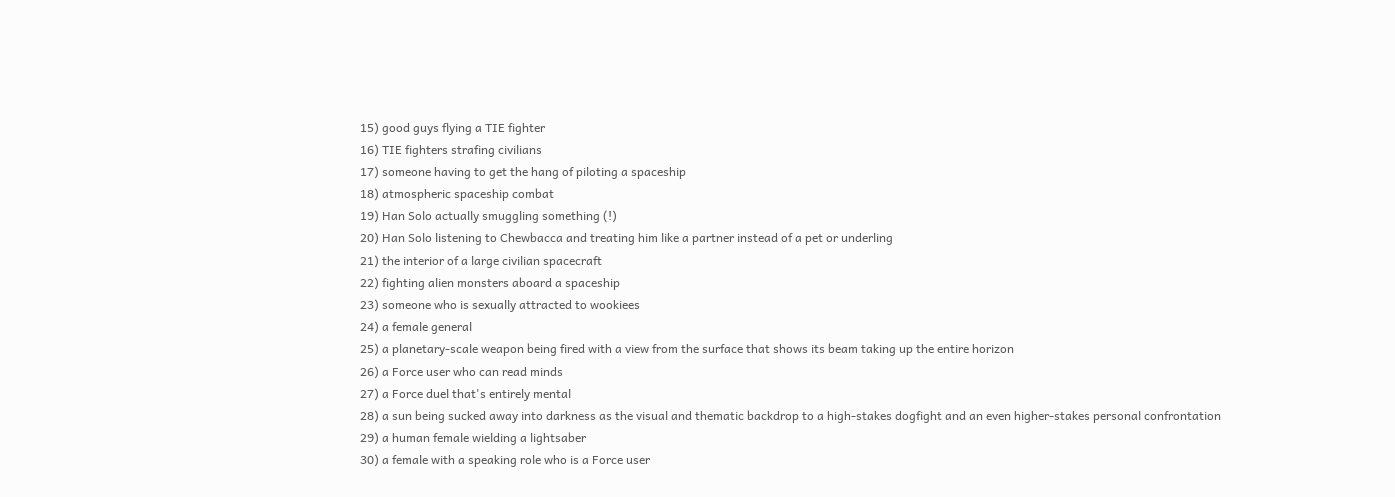15) good guys flying a TIE fighter
16) TIE fighters strafing civilians
17) someone having to get the hang of piloting a spaceship
18) atmospheric spaceship combat
19) Han Solo actually smuggling something (!)
20) Han Solo listening to Chewbacca and treating him like a partner instead of a pet or underling
21) the interior of a large civilian spacecraft
22) fighting alien monsters aboard a spaceship
23) someone who is sexually attracted to wookiees
24) a female general
25) a planetary-scale weapon being fired with a view from the surface that shows its beam taking up the entire horizon
26) a Force user who can read minds
27) a Force duel that's entirely mental
28) a sun being sucked away into darkness as the visual and thematic backdrop to a high-stakes dogfight and an even higher-stakes personal confrontation
29) a human female wielding a lightsaber
30) a female with a speaking role who is a Force user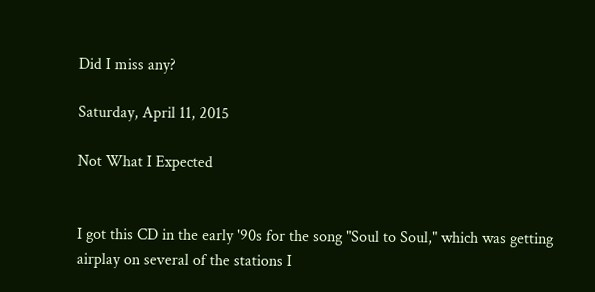Did I miss any?

Saturday, April 11, 2015

Not What I Expected


I got this CD in the early '90s for the song "Soul to Soul," which was getting airplay on several of the stations I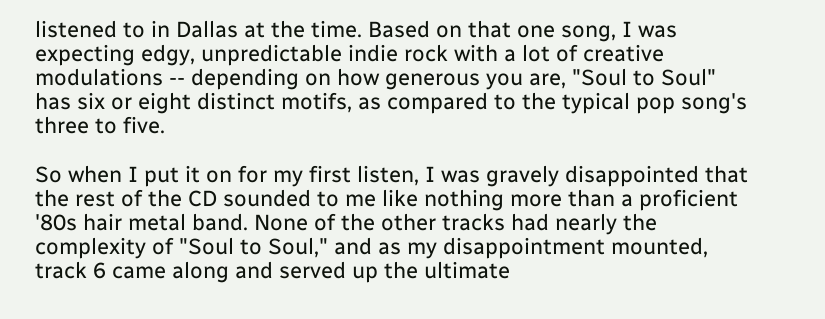listened to in Dallas at the time. Based on that one song, I was expecting edgy, unpredictable indie rock with a lot of creative modulations -- depending on how generous you are, "Soul to Soul" has six or eight distinct motifs, as compared to the typical pop song's three to five.

So when I put it on for my first listen, I was gravely disappointed that the rest of the CD sounded to me like nothing more than a proficient '80s hair metal band. None of the other tracks had nearly the complexity of "Soul to Soul," and as my disappointment mounted, track 6 came along and served up the ultimate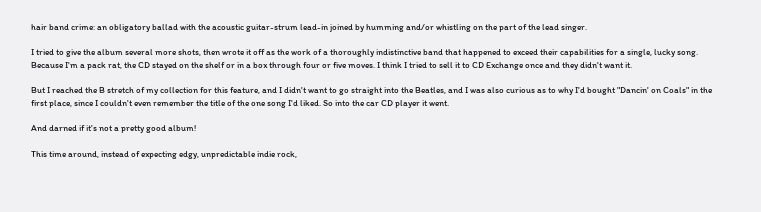hair band crime: an obligatory ballad with the acoustic guitar-strum lead-in joined by humming and/or whistling on the part of the lead singer.

I tried to give the album several more shots, then wrote it off as the work of a thoroughly indistinctive band that happened to exceed their capabilities for a single, lucky song. Because I'm a pack rat, the CD stayed on the shelf or in a box through four or five moves. I think I tried to sell it to CD Exchange once and they didn't want it.

But I reached the B stretch of my collection for this feature, and I didn't want to go straight into the Beatles, and I was also curious as to why I'd bought "Dancin' on Coals" in the first place, since I couldn't even remember the title of the one song I'd liked. So into the car CD player it went.

And darned if it's not a pretty good album!

This time around, instead of expecting edgy, unpredictable indie rock,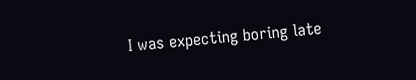I was expecting boring late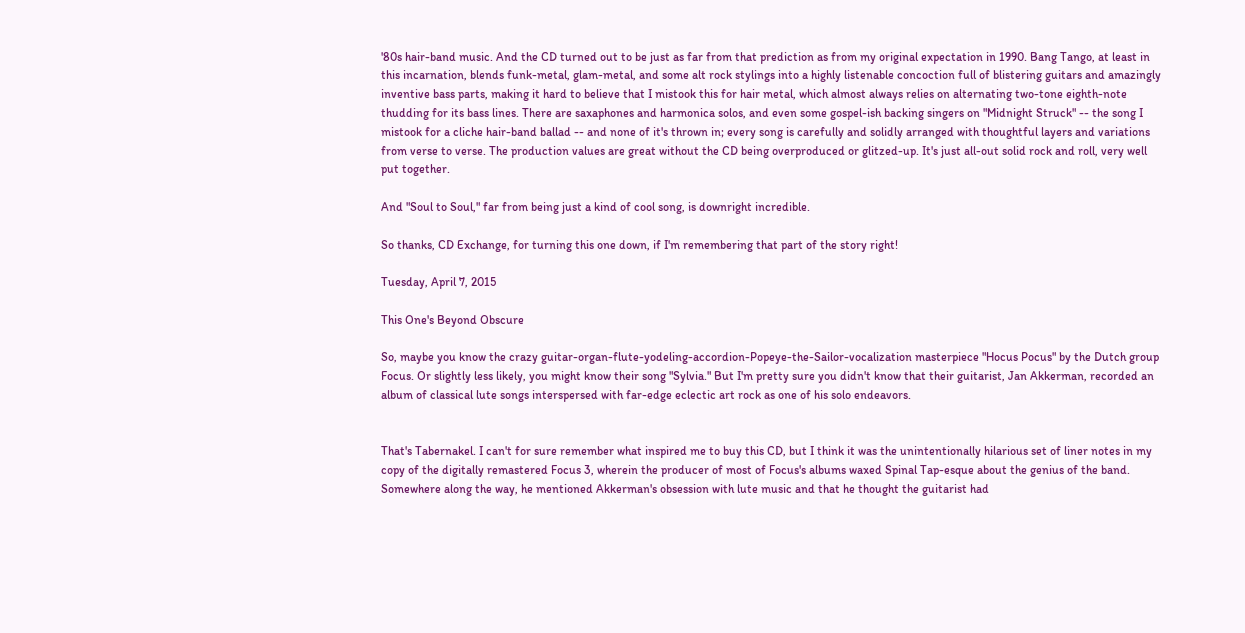'80s hair-band music. And the CD turned out to be just as far from that prediction as from my original expectation in 1990. Bang Tango, at least in this incarnation, blends funk-metal, glam-metal, and some alt rock stylings into a highly listenable concoction full of blistering guitars and amazingly inventive bass parts, making it hard to believe that I mistook this for hair metal, which almost always relies on alternating two-tone eighth-note thudding for its bass lines. There are saxaphones and harmonica solos, and even some gospel-ish backing singers on "Midnight Struck" -- the song I mistook for a cliche hair-band ballad -- and none of it's thrown in; every song is carefully and solidly arranged with thoughtful layers and variations from verse to verse. The production values are great without the CD being overproduced or glitzed-up. It's just all-out solid rock and roll, very well put together.

And "Soul to Soul," far from being just a kind of cool song, is downright incredible.

So thanks, CD Exchange, for turning this one down, if I'm remembering that part of the story right!

Tuesday, April 7, 2015

This One's Beyond Obscure

So, maybe you know the crazy guitar-organ-flute-yodeling-accordion-Popeye-the-Sailor-vocalization masterpiece "Hocus Pocus" by the Dutch group Focus. Or slightly less likely, you might know their song "Sylvia." But I'm pretty sure you didn't know that their guitarist, Jan Akkerman, recorded an album of classical lute songs interspersed with far-edge eclectic art rock as one of his solo endeavors.


That's Tabernakel. I can't for sure remember what inspired me to buy this CD, but I think it was the unintentionally hilarious set of liner notes in my copy of the digitally remastered Focus 3, wherein the producer of most of Focus's albums waxed Spinal Tap-esque about the genius of the band. Somewhere along the way, he mentioned Akkerman's obsession with lute music and that he thought the guitarist had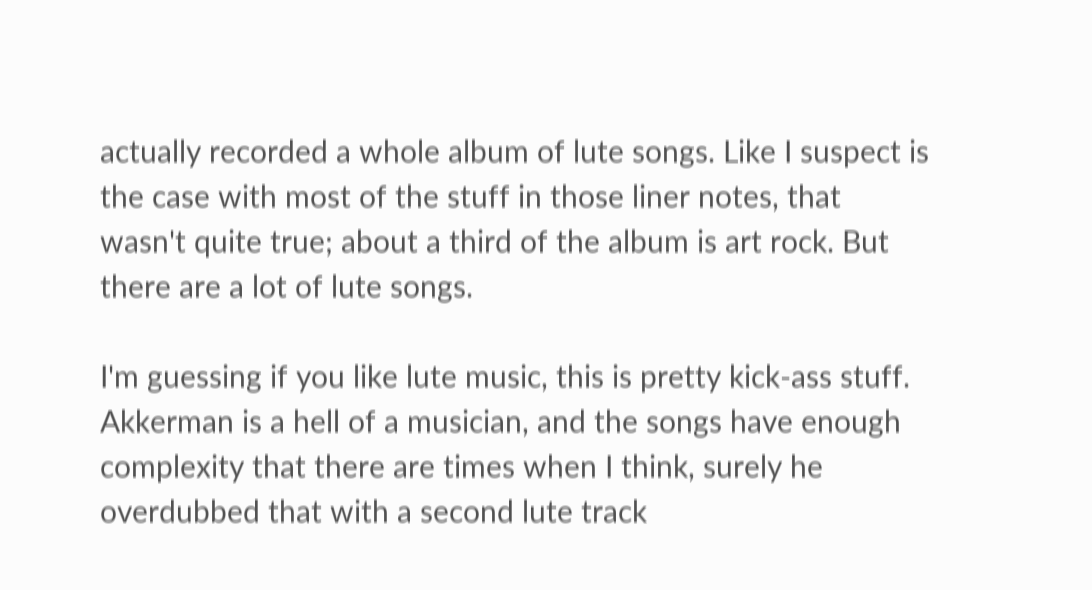actually recorded a whole album of lute songs. Like I suspect is the case with most of the stuff in those liner notes, that wasn't quite true; about a third of the album is art rock. But there are a lot of lute songs.

I'm guessing if you like lute music, this is pretty kick-ass stuff. Akkerman is a hell of a musician, and the songs have enough complexity that there are times when I think, surely he overdubbed that with a second lute track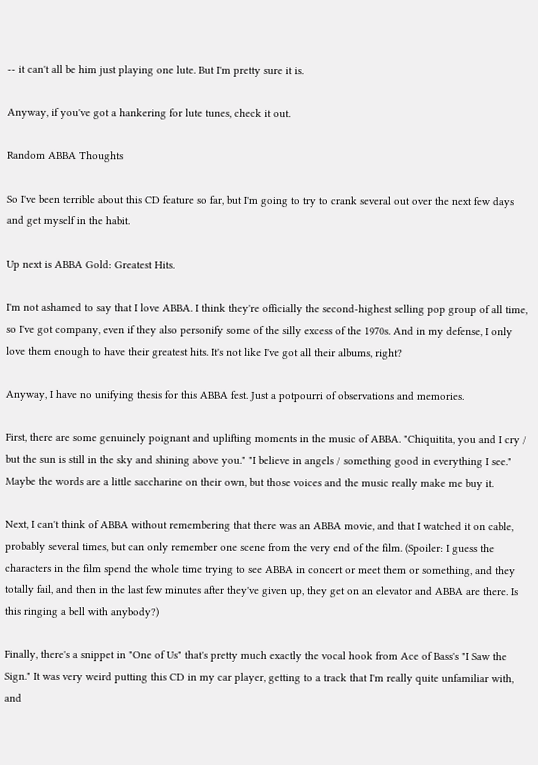-- it can't all be him just playing one lute. But I'm pretty sure it is.

Anyway, if you've got a hankering for lute tunes, check it out.

Random ABBA Thoughts

So I've been terrible about this CD feature so far, but I'm going to try to crank several out over the next few days and get myself in the habit.

Up next is ABBA Gold: Greatest Hits.

I'm not ashamed to say that I love ABBA. I think they're officially the second-highest selling pop group of all time, so I've got company, even if they also personify some of the silly excess of the 1970s. And in my defense, I only love them enough to have their greatest hits. It's not like I've got all their albums, right?

Anyway, I have no unifying thesis for this ABBA fest. Just a potpourri of observations and memories.

First, there are some genuinely poignant and uplifting moments in the music of ABBA. "Chiquitita, you and I cry / but the sun is still in the sky and shining above you." "I believe in angels / something good in everything I see." Maybe the words are a little saccharine on their own, but those voices and the music really make me buy it.

Next, I can't think of ABBA without remembering that there was an ABBA movie, and that I watched it on cable, probably several times, but can only remember one scene from the very end of the film. (Spoiler: I guess the characters in the film spend the whole time trying to see ABBA in concert or meet them or something, and they totally fail, and then in the last few minutes after they've given up, they get on an elevator and ABBA are there. Is this ringing a bell with anybody?)

Finally, there's a snippet in "One of Us" that's pretty much exactly the vocal hook from Ace of Bass's "I Saw the Sign." It was very weird putting this CD in my car player, getting to a track that I'm really quite unfamiliar with, and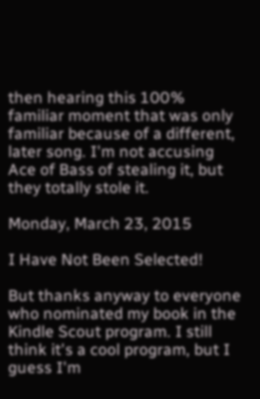then hearing this 100% familiar moment that was only familiar because of a different, later song. I'm not accusing Ace of Bass of stealing it, but they totally stole it.

Monday, March 23, 2015

I Have Not Been Selected!

But thanks anyway to everyone who nominated my book in the Kindle Scout program. I still think it's a cool program, but I guess I'm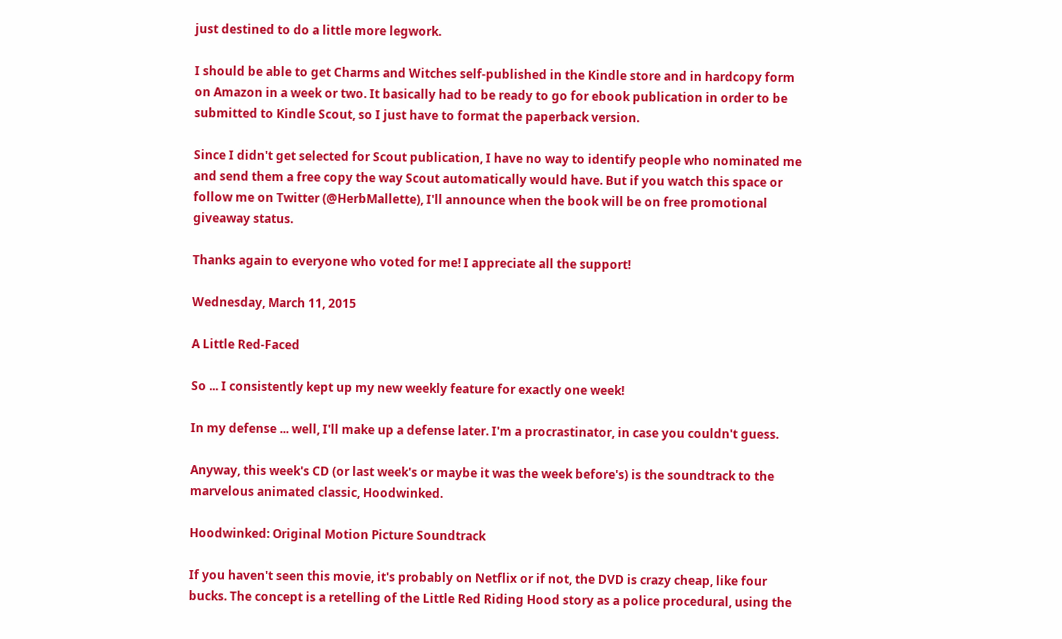just destined to do a little more legwork.

I should be able to get Charms and Witches self-published in the Kindle store and in hardcopy form on Amazon in a week or two. It basically had to be ready to go for ebook publication in order to be submitted to Kindle Scout, so I just have to format the paperback version.

Since I didn't get selected for Scout publication, I have no way to identify people who nominated me and send them a free copy the way Scout automatically would have. But if you watch this space or follow me on Twitter (@HerbMallette), I'll announce when the book will be on free promotional giveaway status.

Thanks again to everyone who voted for me! I appreciate all the support!

Wednesday, March 11, 2015

A Little Red-Faced

So ... I consistently kept up my new weekly feature for exactly one week!

In my defense ... well, I'll make up a defense later. I'm a procrastinator, in case you couldn't guess.

Anyway, this week's CD (or last week's or maybe it was the week before's) is the soundtrack to the marvelous animated classic, Hoodwinked.

Hoodwinked: Original Motion Picture Soundtrack

If you haven't seen this movie, it's probably on Netflix or if not, the DVD is crazy cheap, like four bucks. The concept is a retelling of the Little Red Riding Hood story as a police procedural, using the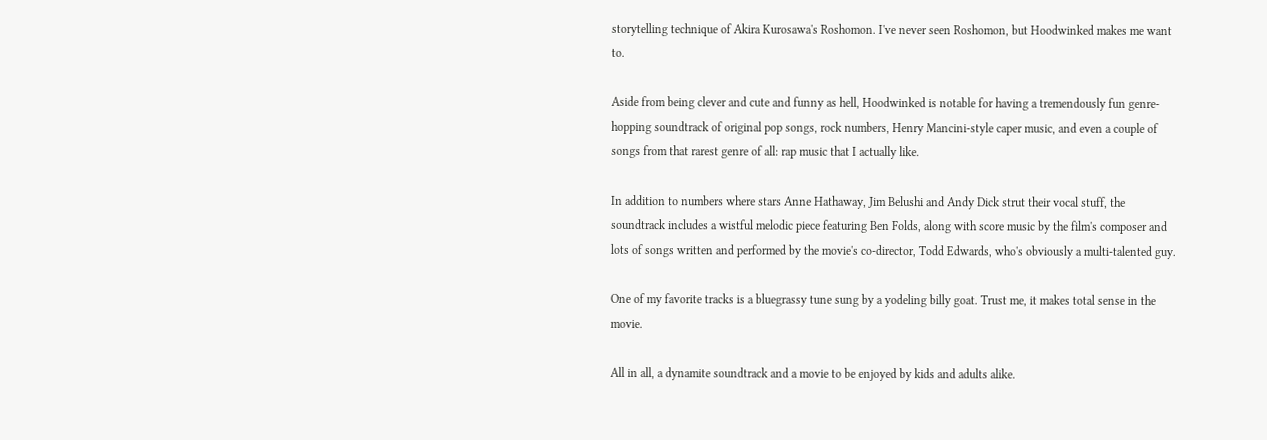storytelling technique of Akira Kurosawa's Roshomon. I've never seen Roshomon, but Hoodwinked makes me want to.

Aside from being clever and cute and funny as hell, Hoodwinked is notable for having a tremendously fun genre-hopping soundtrack of original pop songs, rock numbers, Henry Mancini-style caper music, and even a couple of songs from that rarest genre of all: rap music that I actually like.

In addition to numbers where stars Anne Hathaway, Jim Belushi and Andy Dick strut their vocal stuff, the soundtrack includes a wistful melodic piece featuring Ben Folds, along with score music by the film's composer and lots of songs written and performed by the movie's co-director, Todd Edwards, who's obviously a multi-talented guy.

One of my favorite tracks is a bluegrassy tune sung by a yodeling billy goat. Trust me, it makes total sense in the movie.

All in all, a dynamite soundtrack and a movie to be enjoyed by kids and adults alike.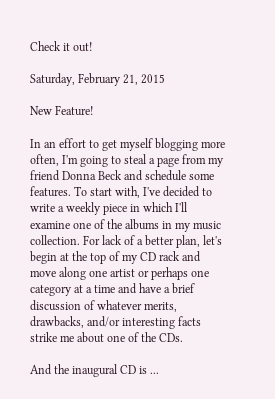Check it out!

Saturday, February 21, 2015

New Feature!

In an effort to get myself blogging more often, I'm going to steal a page from my friend Donna Beck and schedule some features. To start with, I've decided to write a weekly piece in which I'll examine one of the albums in my music collection. For lack of a better plan, let's begin at the top of my CD rack and move along one artist or perhaps one category at a time and have a brief discussion of whatever merits, drawbacks, and/or interesting facts strike me about one of the CDs.

And the inaugural CD is ...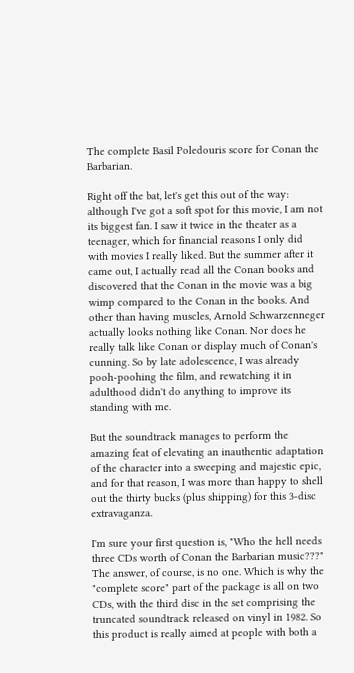The complete Basil Poledouris score for Conan the Barbarian.

Right off the bat, let's get this out of the way: although I've got a soft spot for this movie, I am not its biggest fan. I saw it twice in the theater as a teenager, which for financial reasons I only did with movies I really liked. But the summer after it came out, I actually read all the Conan books and discovered that the Conan in the movie was a big wimp compared to the Conan in the books. And other than having muscles, Arnold Schwarzenneger actually looks nothing like Conan. Nor does he really talk like Conan or display much of Conan's cunning. So by late adolescence, I was already pooh-poohing the film, and rewatching it in adulthood didn't do anything to improve its standing with me.

But the soundtrack manages to perform the amazing feat of elevating an inauthentic adaptation of the character into a sweeping and majestic epic, and for that reason, I was more than happy to shell out the thirty bucks (plus shipping) for this 3-disc extravaganza.

I'm sure your first question is, "Who the hell needs three CDs worth of Conan the Barbarian music???" The answer, of course, is no one. Which is why the "complete score" part of the package is all on two CDs, with the third disc in the set comprising the truncated soundtrack released on vinyl in 1982. So this product is really aimed at people with both a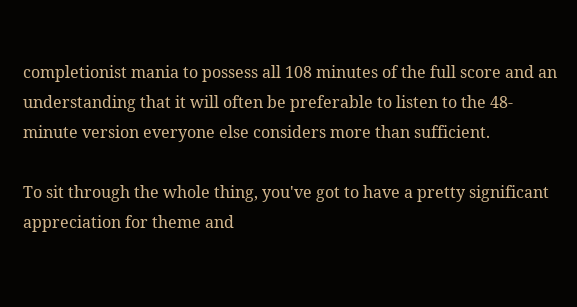completionist mania to possess all 108 minutes of the full score and an understanding that it will often be preferable to listen to the 48-minute version everyone else considers more than sufficient.

To sit through the whole thing, you've got to have a pretty significant appreciation for theme and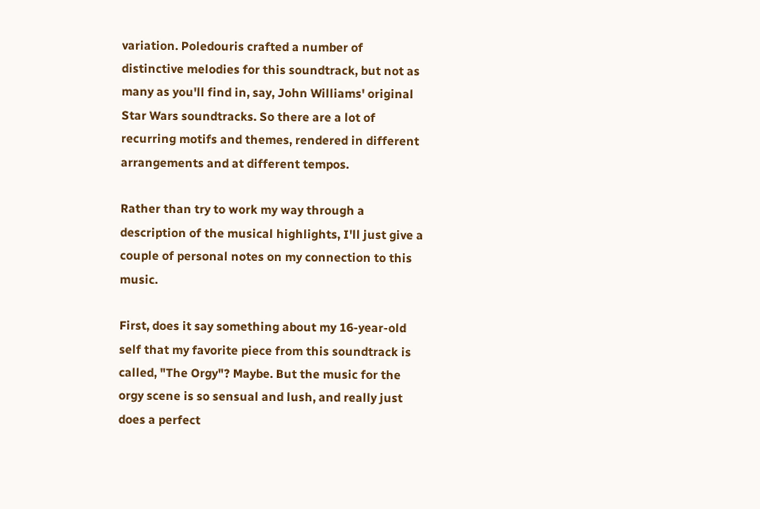variation. Poledouris crafted a number of distinctive melodies for this soundtrack, but not as many as you'll find in, say, John Williams' original Star Wars soundtracks. So there are a lot of recurring motifs and themes, rendered in different arrangements and at different tempos.

Rather than try to work my way through a description of the musical highlights, I'll just give a couple of personal notes on my connection to this music.

First, does it say something about my 16-year-old self that my favorite piece from this soundtrack is called, "The Orgy"? Maybe. But the music for the orgy scene is so sensual and lush, and really just does a perfect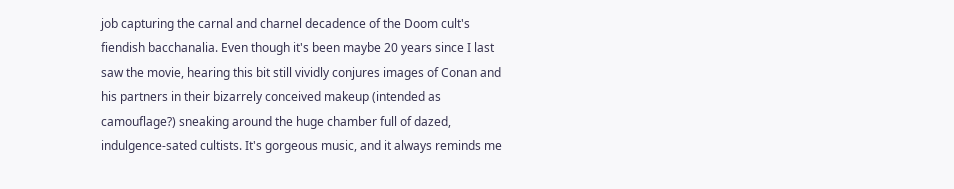job capturing the carnal and charnel decadence of the Doom cult's fiendish bacchanalia. Even though it's been maybe 20 years since I last saw the movie, hearing this bit still vividly conjures images of Conan and his partners in their bizarrely conceived makeup (intended as camouflage?) sneaking around the huge chamber full of dazed, indulgence-sated cultists. It's gorgeous music, and it always reminds me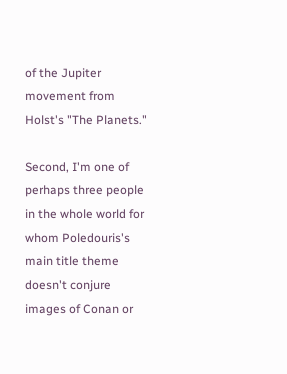of the Jupiter movement from Holst's "The Planets."

Second, I'm one of perhaps three people in the whole world for whom Poledouris's main title theme doesn't conjure images of Conan or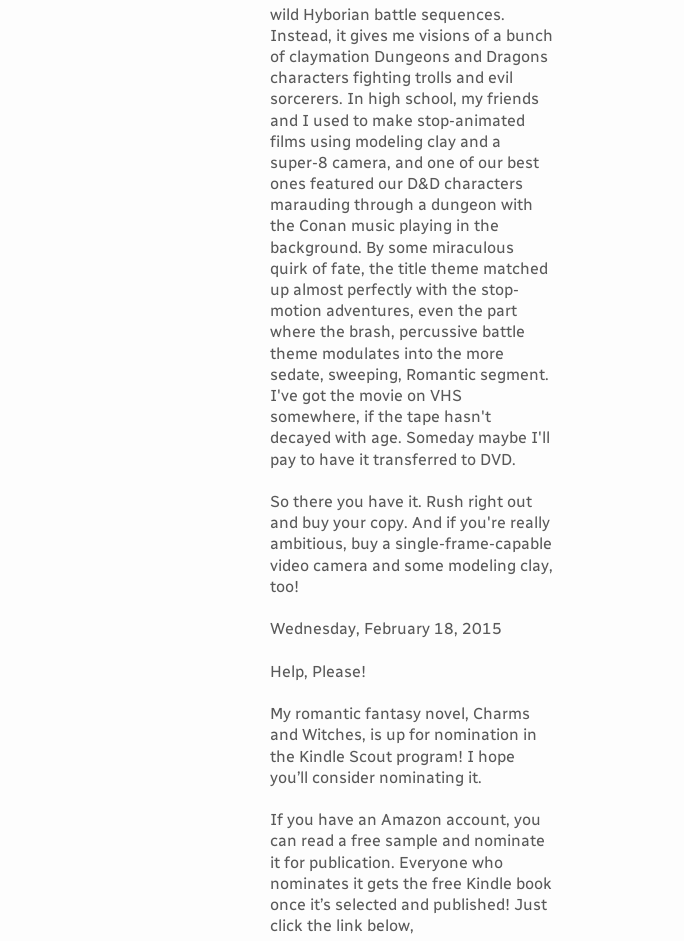wild Hyborian battle sequences. Instead, it gives me visions of a bunch of claymation Dungeons and Dragons characters fighting trolls and evil sorcerers. In high school, my friends and I used to make stop-animated films using modeling clay and a super-8 camera, and one of our best ones featured our D&D characters marauding through a dungeon with the Conan music playing in the background. By some miraculous quirk of fate, the title theme matched up almost perfectly with the stop-motion adventures, even the part where the brash, percussive battle theme modulates into the more sedate, sweeping, Romantic segment. I've got the movie on VHS somewhere, if the tape hasn't decayed with age. Someday maybe I'll pay to have it transferred to DVD.

So there you have it. Rush right out and buy your copy. And if you're really ambitious, buy a single-frame-capable video camera and some modeling clay, too!

Wednesday, February 18, 2015

Help, Please!

My romantic fantasy novel, Charms and Witches, is up for nomination in the Kindle Scout program! I hope you’ll consider nominating it.

If you have an Amazon account, you can read a free sample and nominate it for publication. Everyone who nominates it gets the free Kindle book once it’s selected and published! Just click the link below,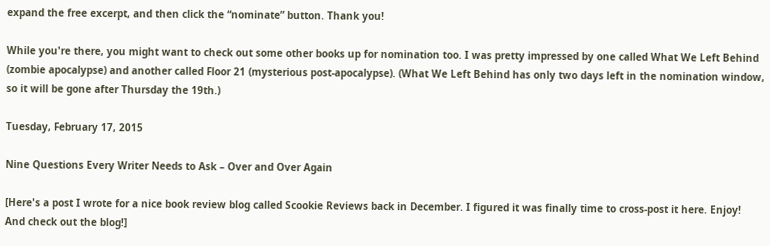expand the free excerpt, and then click the “nominate” button. Thank you!

While you're there, you might want to check out some other books up for nomination too. I was pretty impressed by one called What We Left Behind (zombie apocalypse) and another called Floor 21 (mysterious post-apocalypse). (What We Left Behind has only two days left in the nomination window, so it will be gone after Thursday the 19th.)

Tuesday, February 17, 2015

Nine Questions Every Writer Needs to Ask – Over and Over Again

[Here's a post I wrote for a nice book review blog called Scookie Reviews back in December. I figured it was finally time to cross-post it here. Enjoy! And check out the blog!]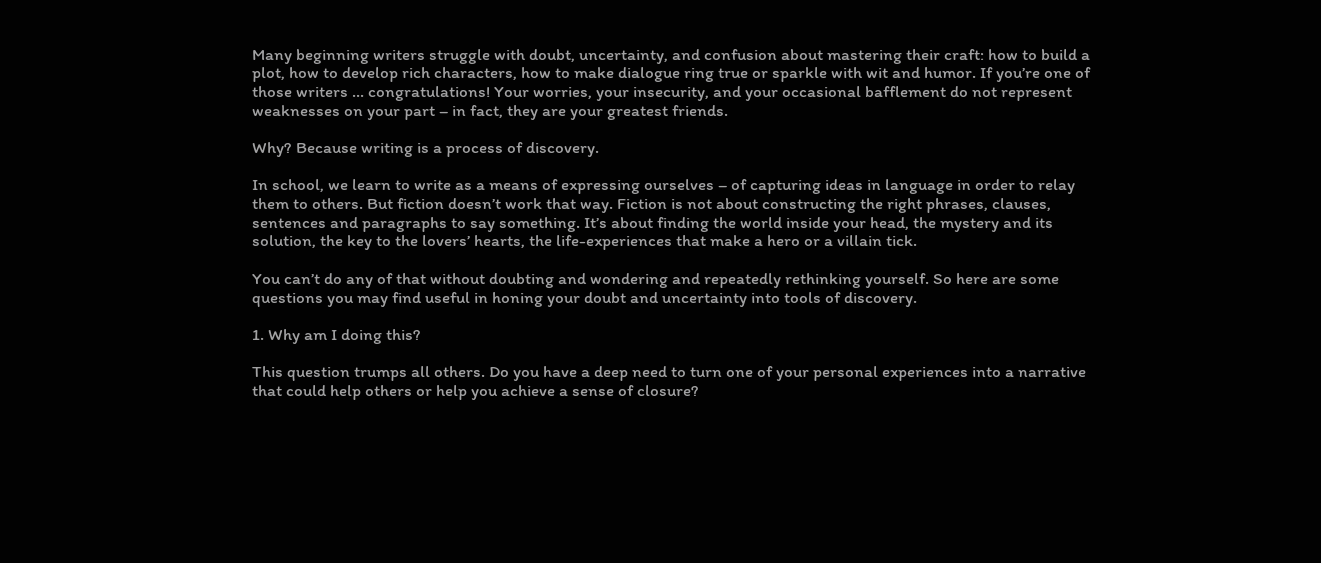Many beginning writers struggle with doubt, uncertainty, and confusion about mastering their craft: how to build a plot, how to develop rich characters, how to make dialogue ring true or sparkle with wit and humor. If you’re one of those writers ... congratulations! Your worries, your insecurity, and your occasional bafflement do not represent weaknesses on your part – in fact, they are your greatest friends.

Why? Because writing is a process of discovery.

In school, we learn to write as a means of expressing ourselves – of capturing ideas in language in order to relay them to others. But fiction doesn’t work that way. Fiction is not about constructing the right phrases, clauses, sentences and paragraphs to say something. It’s about finding the world inside your head, the mystery and its solution, the key to the lovers’ hearts, the life-experiences that make a hero or a villain tick.

You can’t do any of that without doubting and wondering and repeatedly rethinking yourself. So here are some questions you may find useful in honing your doubt and uncertainty into tools of discovery.

1. Why am I doing this?

This question trumps all others. Do you have a deep need to turn one of your personal experiences into a narrative that could help others or help you achieve a sense of closure?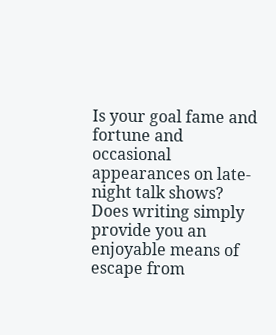Is your goal fame and fortune and occasional appearances on late-night talk shows? Does writing simply provide you an enjoyable means of escape from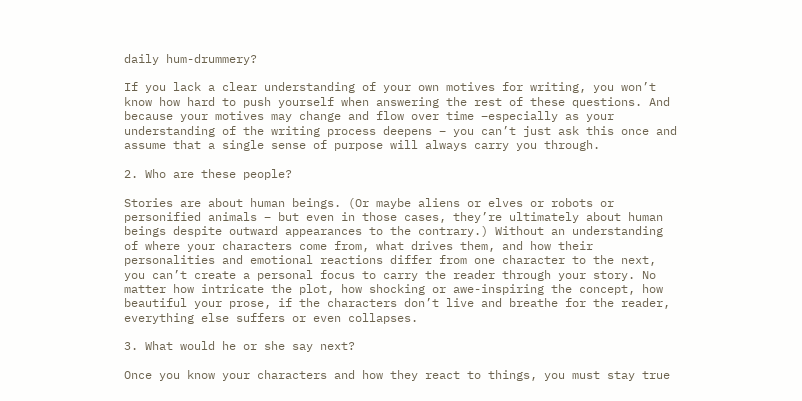daily hum-drummery?

If you lack a clear understanding of your own motives for writing, you won’t know how hard to push yourself when answering the rest of these questions. And because your motives may change and flow over time –especially as your understanding of the writing process deepens – you can’t just ask this once and assume that a single sense of purpose will always carry you through.

2. Who are these people?

Stories are about human beings. (Or maybe aliens or elves or robots or personified animals – but even in those cases, they’re ultimately about human beings despite outward appearances to the contrary.) Without an understanding of where your characters come from, what drives them, and how their personalities and emotional reactions differ from one character to the next, you can’t create a personal focus to carry the reader through your story. No matter how intricate the plot, how shocking or awe-inspiring the concept, how beautiful your prose, if the characters don’t live and breathe for the reader, everything else suffers or even collapses.

3. What would he or she say next?

Once you know your characters and how they react to things, you must stay true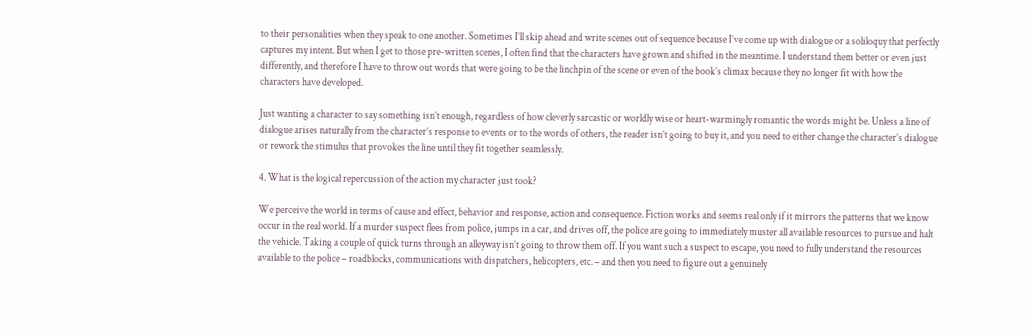to their personalities when they speak to one another. Sometimes I’ll skip ahead and write scenes out of sequence because I’ve come up with dialogue or a soliloquy that perfectly captures my intent. But when I get to those pre-written scenes, I often find that the characters have grown and shifted in the meantime. I understand them better or even just differently, and therefore I have to throw out words that were going to be the linchpin of the scene or even of the book’s climax because they no longer fit with how the characters have developed.

Just wanting a character to say something isn’t enough, regardless of how cleverly sarcastic or worldly wise or heart-warmingly romantic the words might be. Unless a line of dialogue arises naturally from the character’s response to events or to the words of others, the reader isn’t going to buy it, and you need to either change the character’s dialogue or rework the stimulus that provokes the line until they fit together seamlessly.

4. What is the logical repercussion of the action my character just took?

We perceive the world in terms of cause and effect, behavior and response, action and consequence. Fiction works and seems real only if it mirrors the patterns that we know occur in the real world. If a murder suspect flees from police, jumps in a car, and drives off, the police are going to immediately muster all available resources to pursue and halt the vehicle. Taking a couple of quick turns through an alleyway isn’t going to throw them off. If you want such a suspect to escape, you need to fully understand the resources available to the police – roadblocks, communications with dispatchers, helicopters, etc. – and then you need to figure out a genuinely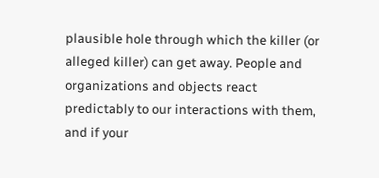plausible hole through which the killer (or alleged killer) can get away. People and organizations and objects react predictably to our interactions with them, and if your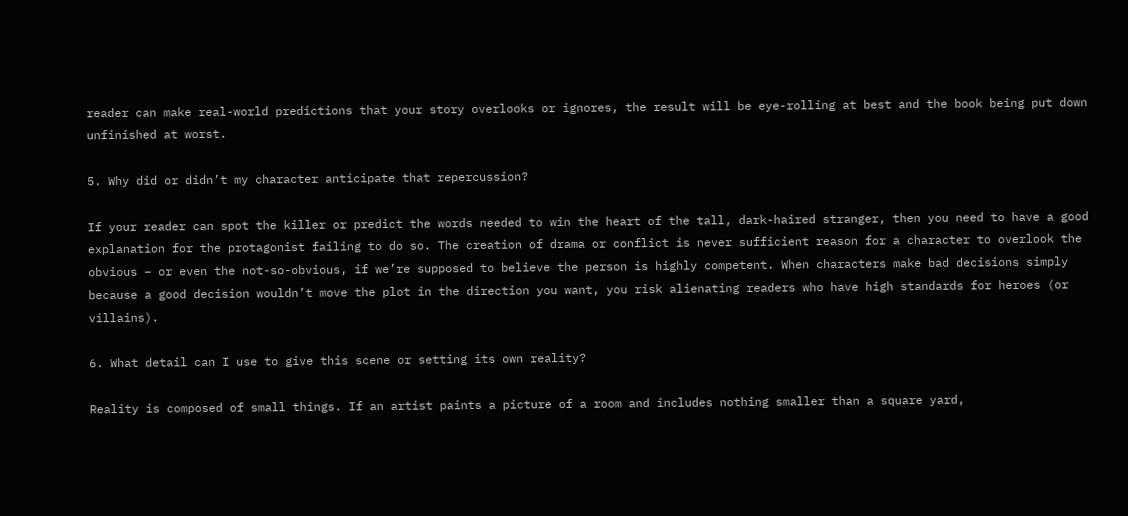reader can make real-world predictions that your story overlooks or ignores, the result will be eye-rolling at best and the book being put down unfinished at worst.

5. Why did or didn’t my character anticipate that repercussion?

If your reader can spot the killer or predict the words needed to win the heart of the tall, dark-haired stranger, then you need to have a good explanation for the protagonist failing to do so. The creation of drama or conflict is never sufficient reason for a character to overlook the obvious – or even the not-so-obvious, if we’re supposed to believe the person is highly competent. When characters make bad decisions simply because a good decision wouldn’t move the plot in the direction you want, you risk alienating readers who have high standards for heroes (or villains).

6. What detail can I use to give this scene or setting its own reality?

Reality is composed of small things. If an artist paints a picture of a room and includes nothing smaller than a square yard,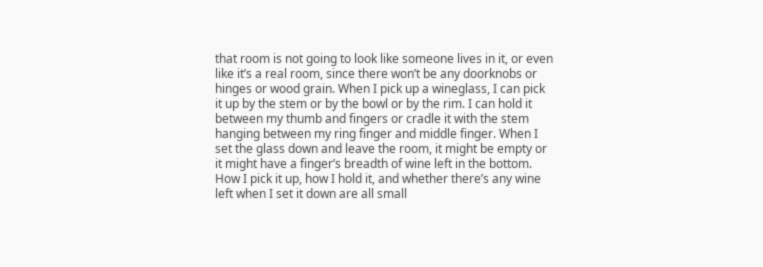that room is not going to look like someone lives in it, or even like it’s a real room, since there won’t be any doorknobs or hinges or wood grain. When I pick up a wineglass, I can pick it up by the stem or by the bowl or by the rim. I can hold it between my thumb and fingers or cradle it with the stem hanging between my ring finger and middle finger. When I set the glass down and leave the room, it might be empty or it might have a finger’s breadth of wine left in the bottom. How I pick it up, how I hold it, and whether there’s any wine left when I set it down are all small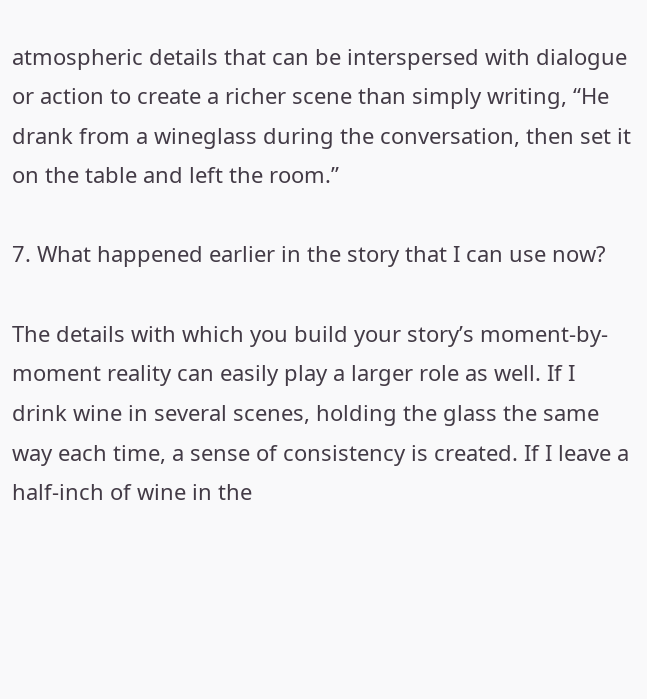atmospheric details that can be interspersed with dialogue or action to create a richer scene than simply writing, “He drank from a wineglass during the conversation, then set it on the table and left the room.”

7. What happened earlier in the story that I can use now?

The details with which you build your story’s moment-by-moment reality can easily play a larger role as well. If I drink wine in several scenes, holding the glass the same way each time, a sense of consistency is created. If I leave a half-inch of wine in the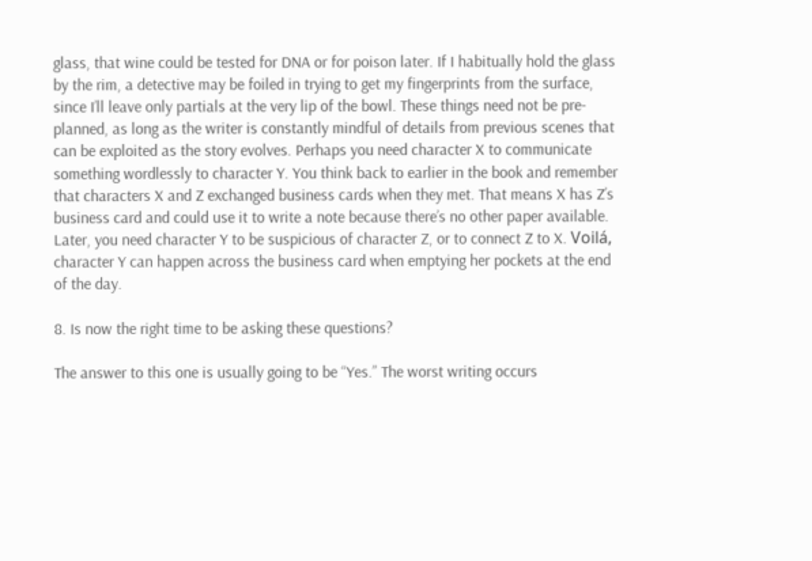glass, that wine could be tested for DNA or for poison later. If I habitually hold the glass by the rim, a detective may be foiled in trying to get my fingerprints from the surface, since I’ll leave only partials at the very lip of the bowl. These things need not be pre-planned, as long as the writer is constantly mindful of details from previous scenes that can be exploited as the story evolves. Perhaps you need character X to communicate something wordlessly to character Y. You think back to earlier in the book and remember that characters X and Z exchanged business cards when they met. That means X has Z’s business card and could use it to write a note because there’s no other paper available. Later, you need character Y to be suspicious of character Z, or to connect Z to X. Voilá, character Y can happen across the business card when emptying her pockets at the end of the day.

8. Is now the right time to be asking these questions?

The answer to this one is usually going to be “Yes.” The worst writing occurs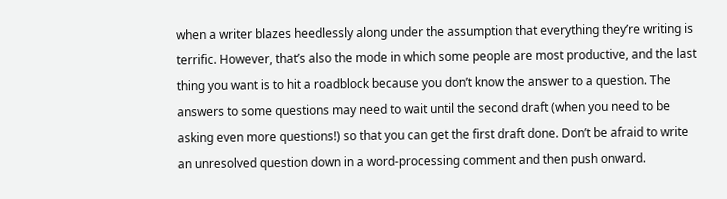when a writer blazes heedlessly along under the assumption that everything they’re writing is terrific. However, that’s also the mode in which some people are most productive, and the last thing you want is to hit a roadblock because you don’t know the answer to a question. The answers to some questions may need to wait until the second draft (when you need to be asking even more questions!) so that you can get the first draft done. Don’t be afraid to write an unresolved question down in a word-processing comment and then push onward.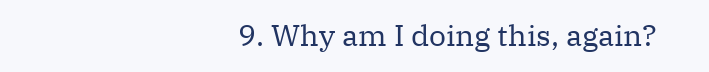9. Why am I doing this, again?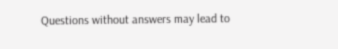Questions without answers may lead to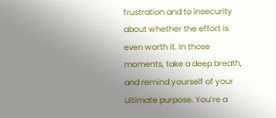frustration and to insecurity about whether the effort is even worth it. In those moments, take a deep breath, and remind yourself of your ultimate purpose. You’re a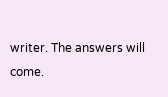writer. The answers will come.